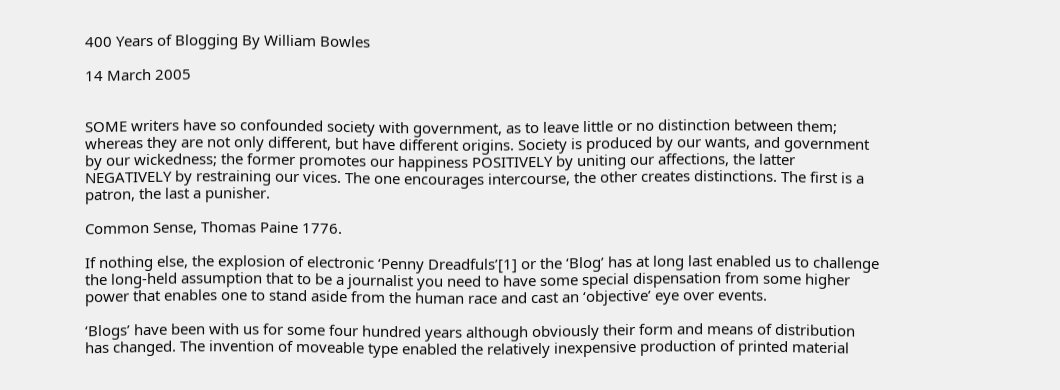400 Years of Blogging By William Bowles

14 March 2005


SOME writers have so confounded society with government, as to leave little or no distinction between them; whereas they are not only different, but have different origins. Society is produced by our wants, and government by our wickedness; the former promotes our happiness POSITIVELY by uniting our affections, the latter NEGATIVELY by restraining our vices. The one encourages intercourse, the other creates distinctions. The first is a patron, the last a punisher.

Common Sense, Thomas Paine 1776.

If nothing else, the explosion of electronic ‘Penny Dreadfuls’[1] or the ‘Blog’ has at long last enabled us to challenge the long-held assumption that to be a journalist you need to have some special dispensation from some higher power that enables one to stand aside from the human race and cast an ‘objective’ eye over events.

‘Blogs’ have been with us for some four hundred years although obviously their form and means of distribution has changed. The invention of moveable type enabled the relatively inexpensive production of printed material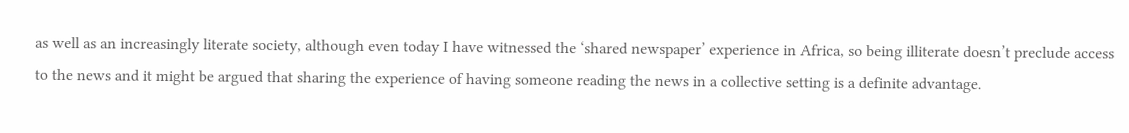as well as an increasingly literate society, although even today I have witnessed the ‘shared newspaper’ experience in Africa, so being illiterate doesn’t preclude access to the news and it might be argued that sharing the experience of having someone reading the news in a collective setting is a definite advantage.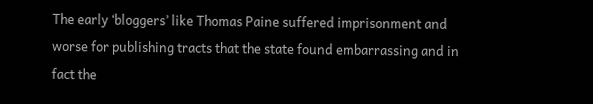The early ‘bloggers’ like Thomas Paine suffered imprisonment and worse for publishing tracts that the state found embarrassing and in fact the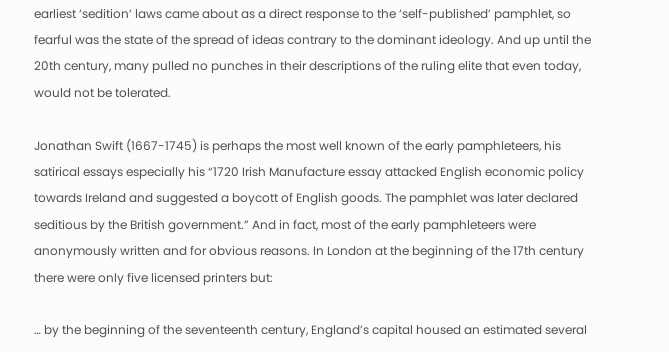earliest ‘sedition’ laws came about as a direct response to the ‘self-published’ pamphlet, so fearful was the state of the spread of ideas contrary to the dominant ideology. And up until the 20th century, many pulled no punches in their descriptions of the ruling elite that even today, would not be tolerated.

Jonathan Swift (1667-1745) is perhaps the most well known of the early pamphleteers, his satirical essays especially his “1720 Irish Manufacture essay attacked English economic policy towards Ireland and suggested a boycott of English goods. The pamphlet was later declared seditious by the British government.” And in fact, most of the early pamphleteers were anonymously written and for obvious reasons. In London at the beginning of the 17th century there were only five licensed printers but:

… by the beginning of the seventeenth century, England’s capital housed an estimated several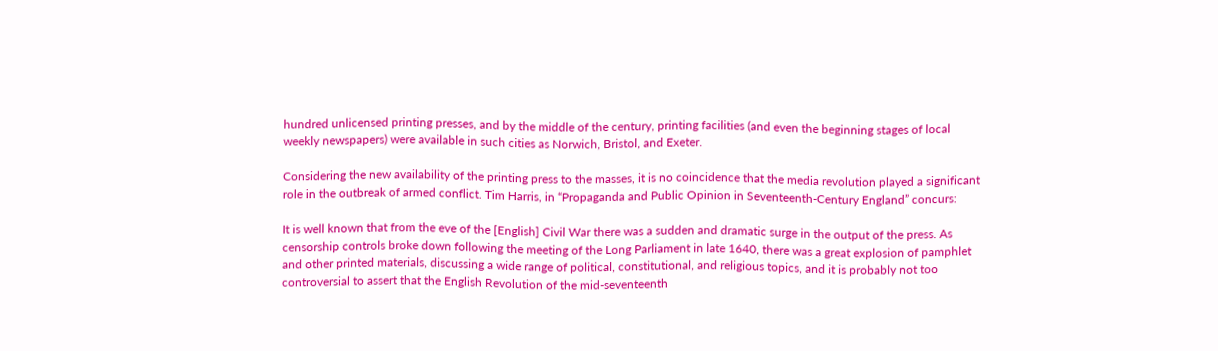hundred unlicensed printing presses, and by the middle of the century, printing facilities (and even the beginning stages of local weekly newspapers) were available in such cities as Norwich, Bristol, and Exeter.

Considering the new availability of the printing press to the masses, it is no coincidence that the media revolution played a significant role in the outbreak of armed conflict. Tim Harris, in “Propaganda and Public Opinion in Seventeenth-Century England” concurs:

It is well known that from the eve of the [English] Civil War there was a sudden and dramatic surge in the output of the press. As censorship controls broke down following the meeting of the Long Parliament in late 1640, there was a great explosion of pamphlet and other printed materials, discussing a wide range of political, constitutional, and religious topics, and it is probably not too controversial to assert that the English Revolution of the mid-seventeenth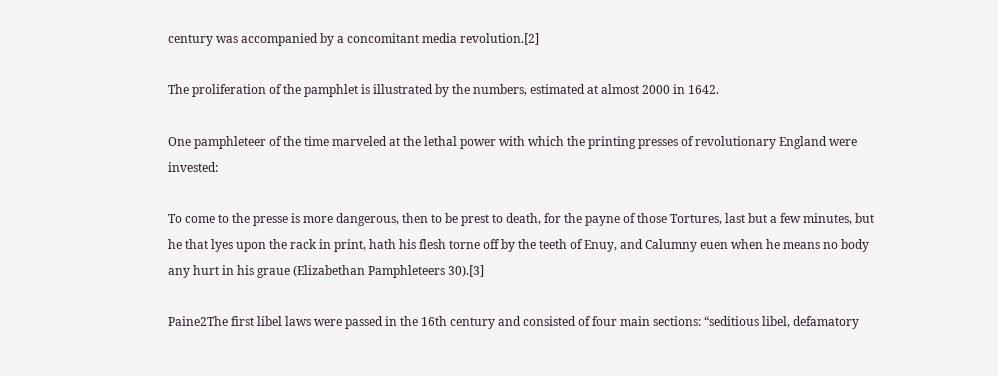century was accompanied by a concomitant media revolution.[2]

The proliferation of the pamphlet is illustrated by the numbers, estimated at almost 2000 in 1642.

One pamphleteer of the time marveled at the lethal power with which the printing presses of revolutionary England were invested:

To come to the presse is more dangerous, then to be prest to death, for the payne of those Tortures, last but a few minutes, but he that lyes upon the rack in print, hath his flesh torne off by the teeth of Enuy, and Calumny euen when he means no body any hurt in his graue (Elizabethan Pamphleteers 30).[3]

Paine2The first libel laws were passed in the 16th century and consisted of four main sections: “seditious libel, defamatory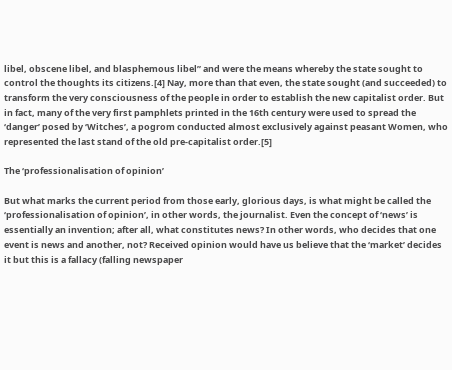libel, obscene libel, and blasphemous libel” and were the means whereby the state sought to control the thoughts its citizens.[4] Nay, more than that even, the state sought (and succeeded) to transform the very consciousness of the people in order to establish the new capitalist order. But in fact, many of the very first pamphlets printed in the 16th century were used to spread the ‘danger’ posed by ‘Witches’, a pogrom conducted almost exclusively against peasant Women, who represented the last stand of the old pre-capitalist order.[5]

The ‘professionalisation of opinion’

But what marks the current period from those early, glorious days, is what might be called the ‘professionalisation of opinion’, in other words, the journalist. Even the concept of ‘news’ is essentially an invention; after all, what constitutes news? In other words, who decides that one event is news and another, not? Received opinion would have us believe that the ‘market’ decides it but this is a fallacy (falling newspaper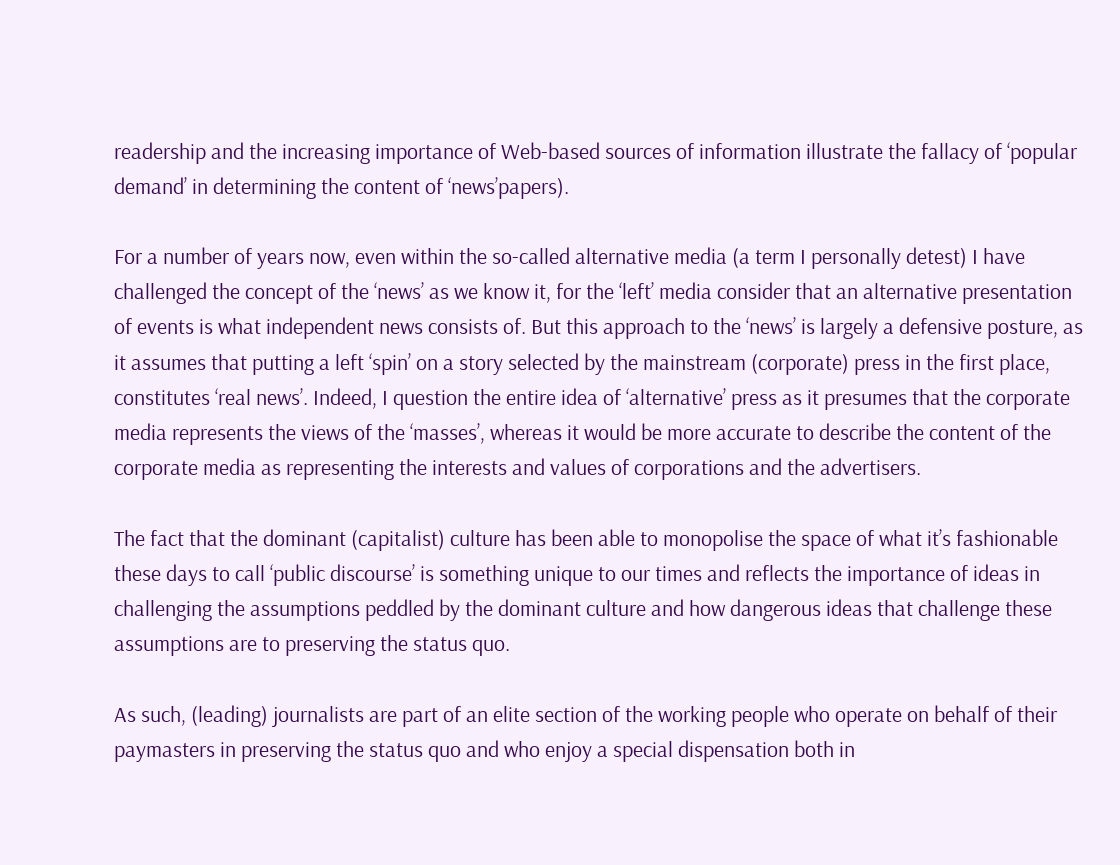readership and the increasing importance of Web-based sources of information illustrate the fallacy of ‘popular demand’ in determining the content of ‘news’papers).

For a number of years now, even within the so-called alternative media (a term I personally detest) I have challenged the concept of the ‘news’ as we know it, for the ‘left’ media consider that an alternative presentation of events is what independent news consists of. But this approach to the ‘news’ is largely a defensive posture, as it assumes that putting a left ‘spin’ on a story selected by the mainstream (corporate) press in the first place, constitutes ‘real news’. Indeed, I question the entire idea of ‘alternative’ press as it presumes that the corporate media represents the views of the ‘masses’, whereas it would be more accurate to describe the content of the corporate media as representing the interests and values of corporations and the advertisers.

The fact that the dominant (capitalist) culture has been able to monopolise the space of what it’s fashionable these days to call ‘public discourse’ is something unique to our times and reflects the importance of ideas in challenging the assumptions peddled by the dominant culture and how dangerous ideas that challenge these assumptions are to preserving the status quo.

As such, (leading) journalists are part of an elite section of the working people who operate on behalf of their paymasters in preserving the status quo and who enjoy a special dispensation both in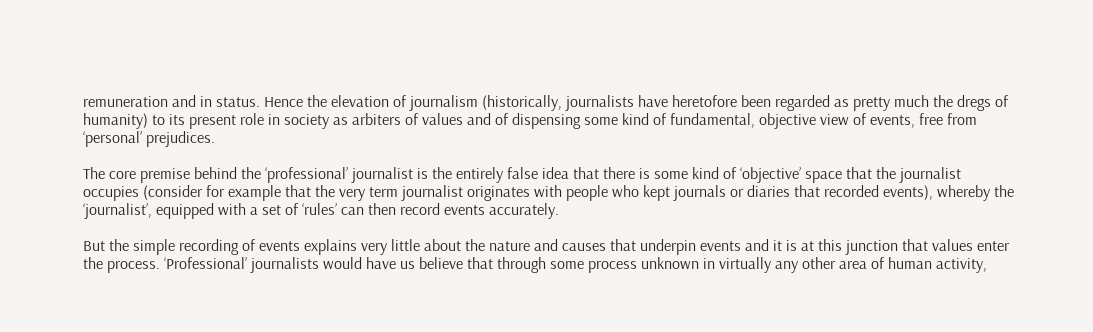remuneration and in status. Hence the elevation of journalism (historically, journalists have heretofore been regarded as pretty much the dregs of humanity) to its present role in society as arbiters of values and of dispensing some kind of fundamental, objective view of events, free from ‘personal’ prejudices.

The core premise behind the ‘professional’ journalist is the entirely false idea that there is some kind of ‘objective’ space that the journalist occupies (consider for example that the very term journalist originates with people who kept journals or diaries that recorded events), whereby the ‘journalist’, equipped with a set of ‘rules’ can then record events accurately.

But the simple recording of events explains very little about the nature and causes that underpin events and it is at this junction that values enter the process. ‘Professional’ journalists would have us believe that through some process unknown in virtually any other area of human activity,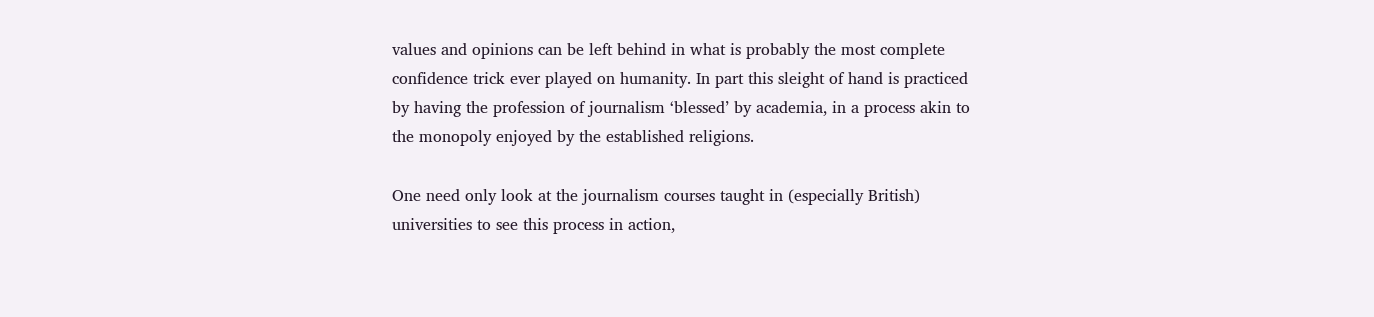values and opinions can be left behind in what is probably the most complete confidence trick ever played on humanity. In part this sleight of hand is practiced by having the profession of journalism ‘blessed’ by academia, in a process akin to the monopoly enjoyed by the established religions.

One need only look at the journalism courses taught in (especially British) universities to see this process in action,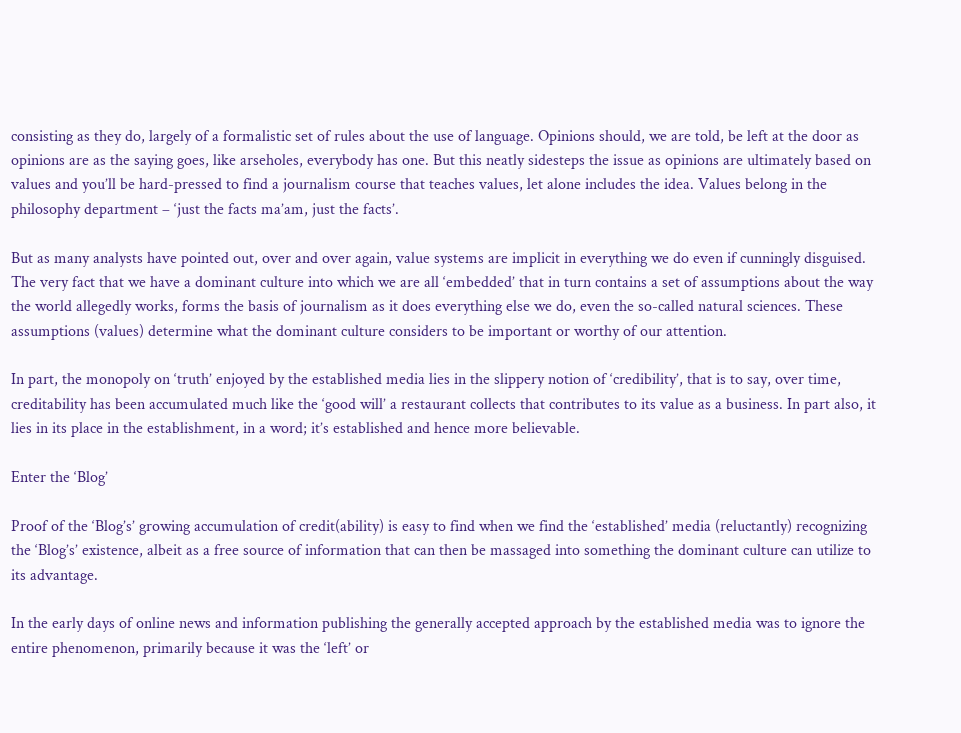consisting as they do, largely of a formalistic set of rules about the use of language. Opinions should, we are told, be left at the door as opinions are as the saying goes, like arseholes, everybody has one. But this neatly sidesteps the issue as opinions are ultimately based on values and you’ll be hard-pressed to find a journalism course that teaches values, let alone includes the idea. Values belong in the philosophy department – ‘just the facts ma’am, just the facts’.

But as many analysts have pointed out, over and over again, value systems are implicit in everything we do even if cunningly disguised. The very fact that we have a dominant culture into which we are all ‘embedded’ that in turn contains a set of assumptions about the way the world allegedly works, forms the basis of journalism as it does everything else we do, even the so-called natural sciences. These assumptions (values) determine what the dominant culture considers to be important or worthy of our attention.

In part, the monopoly on ‘truth’ enjoyed by the established media lies in the slippery notion of ‘credibility’, that is to say, over time, creditability has been accumulated much like the ‘good will’ a restaurant collects that contributes to its value as a business. In part also, it lies in its place in the establishment, in a word; it’s established and hence more believable.

Enter the ‘Blog’

Proof of the ‘Blog’s’ growing accumulation of credit(ability) is easy to find when we find the ‘established’ media (reluctantly) recognizing the ‘Blog’s’ existence, albeit as a free source of information that can then be massaged into something the dominant culture can utilize to its advantage.

In the early days of online news and information publishing the generally accepted approach by the established media was to ignore the entire phenomenon, primarily because it was the ‘left’ or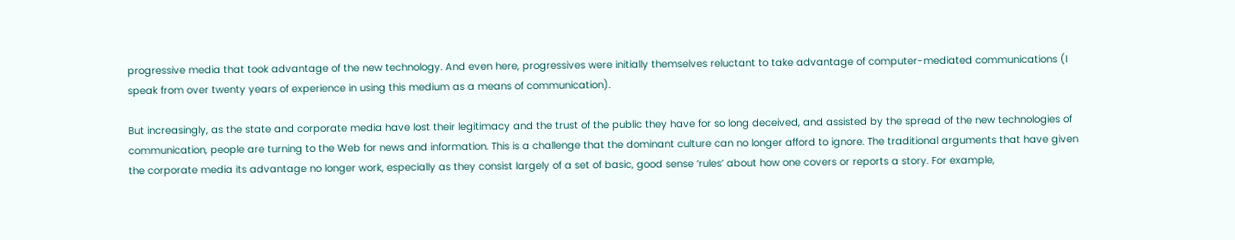progressive media that took advantage of the new technology. And even here, progressives were initially themselves reluctant to take advantage of computer-mediated communications (I speak from over twenty years of experience in using this medium as a means of communication).

But increasingly, as the state and corporate media have lost their legitimacy and the trust of the public they have for so long deceived, and assisted by the spread of the new technologies of communication, people are turning to the Web for news and information. This is a challenge that the dominant culture can no longer afford to ignore. The traditional arguments that have given the corporate media its advantage no longer work, especially as they consist largely of a set of basic, good sense ‘rules’ about how one covers or reports a story. For example,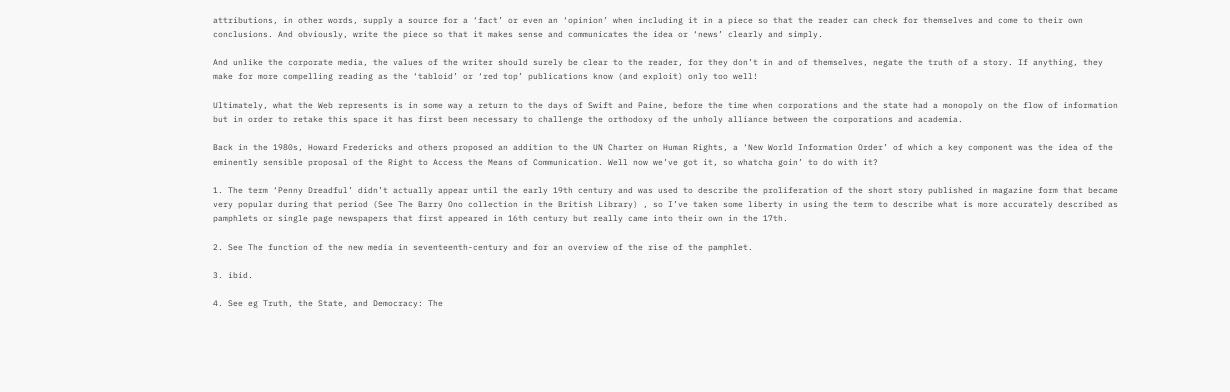attributions, in other words, supply a source for a ‘fact’ or even an ‘opinion’ when including it in a piece so that the reader can check for themselves and come to their own conclusions. And obviously, write the piece so that it makes sense and communicates the idea or ‘news’ clearly and simply.

And unlike the corporate media, the values of the writer should surely be clear to the reader, for they don’t in and of themselves, negate the truth of a story. If anything, they make for more compelling reading as the ‘tabloid’ or ‘red top’ publications know (and exploit) only too well!

Ultimately, what the Web represents is in some way a return to the days of Swift and Paine, before the time when corporations and the state had a monopoly on the flow of information but in order to retake this space it has first been necessary to challenge the orthodoxy of the unholy alliance between the corporations and academia.

Back in the 1980s, Howard Fredericks and others proposed an addition to the UN Charter on Human Rights, a ‘New World Information Order’ of which a key component was the idea of the eminently sensible proposal of the Right to Access the Means of Communication. Well now we’ve got it, so whatcha goin’ to do with it?

1. The term ‘Penny Dreadful’ didn’t actually appear until the early 19th century and was used to describe the proliferation of the short story published in magazine form that became very popular during that period (See The Barry Ono collection in the British Library) , so I’ve taken some liberty in using the term to describe what is more accurately described as pamphlets or single page newspapers that first appeared in 16th century but really came into their own in the 17th.

2. See The function of the new media in seventeenth-century and for an overview of the rise of the pamphlet.

3. ibid.

4. See eg Truth, the State, and Democracy: The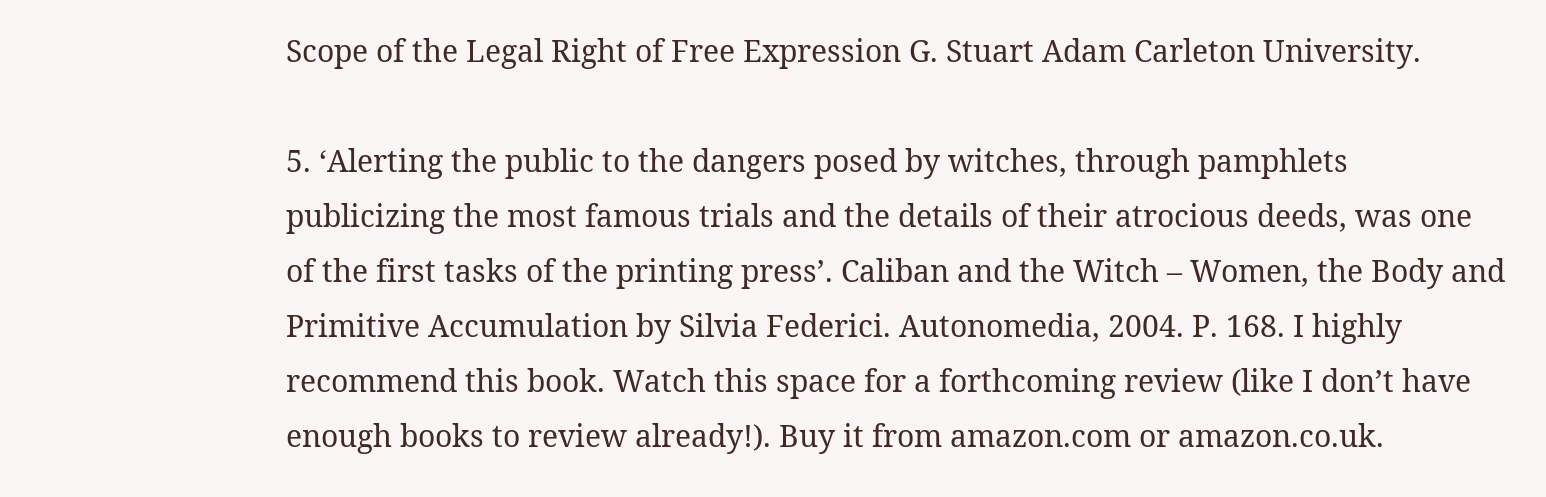Scope of the Legal Right of Free Expression G. Stuart Adam Carleton University.

5. ‘Alerting the public to the dangers posed by witches, through pamphlets publicizing the most famous trials and the details of their atrocious deeds, was one of the first tasks of the printing press’. Caliban and the Witch – Women, the Body and Primitive Accumulation by Silvia Federici. Autonomedia, 2004. P. 168. I highly recommend this book. Watch this space for a forthcoming review (like I don’t have enough books to review already!). Buy it from amazon.com or amazon.co.uk.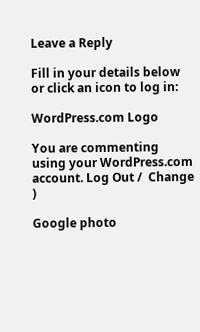Leave a Reply

Fill in your details below or click an icon to log in:

WordPress.com Logo

You are commenting using your WordPress.com account. Log Out /  Change )

Google photo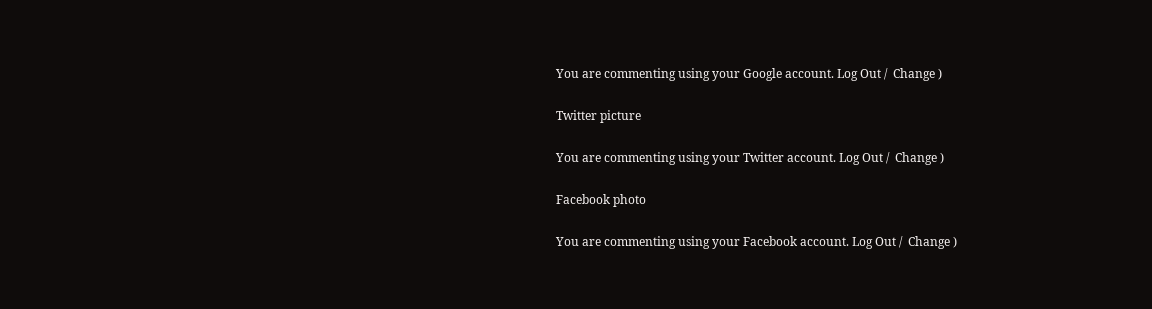You are commenting using your Google account. Log Out /  Change )

Twitter picture

You are commenting using your Twitter account. Log Out /  Change )

Facebook photo

You are commenting using your Facebook account. Log Out /  Change )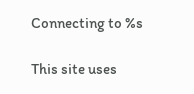Connecting to %s

This site uses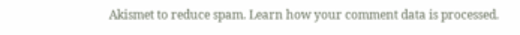Akismet to reduce spam. Learn how your comment data is processed.